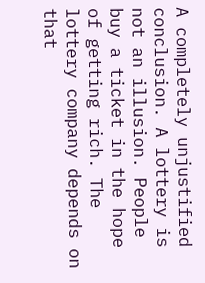A completely unjustified conclusion. A lottery is not an illusion. People buy a ticket in the hope of getting rich. The lottery company depends on that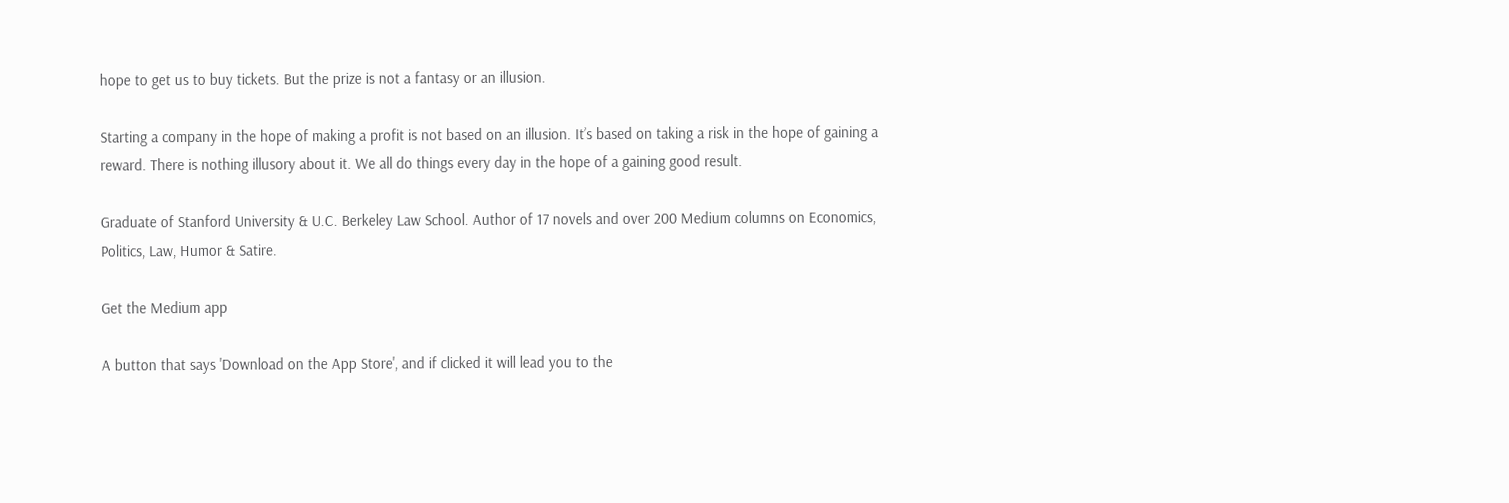hope to get us to buy tickets. But the prize is not a fantasy or an illusion.

Starting a company in the hope of making a profit is not based on an illusion. It’s based on taking a risk in the hope of gaining a reward. There is nothing illusory about it. We all do things every day in the hope of a gaining good result.

Graduate of Stanford University & U.C. Berkeley Law School. Author of 17 novels and over 200 Medium columns on Economics, Politics, Law, Humor & Satire.

Get the Medium app

A button that says 'Download on the App Store', and if clicked it will lead you to the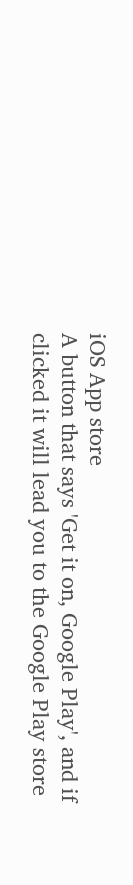iOS App store
A button that says 'Get it on, Google Play', and if clicked it will lead you to the Google Play store